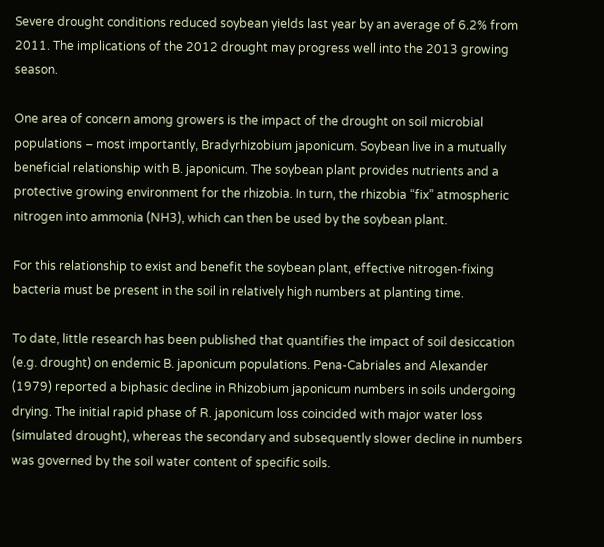Severe drought conditions reduced soybean yields last year by an average of 6.2% from 2011. The implications of the 2012 drought may progress well into the 2013 growing season.

One area of concern among growers is the impact of the drought on soil microbial populations – most importantly, Bradyrhizobium japonicum. Soybean live in a mutually beneficial relationship with B. japonicum. The soybean plant provides nutrients and a protective growing environment for the rhizobia. In turn, the rhizobia “fix” atmospheric nitrogen into ammonia (NH3), which can then be used by the soybean plant.

For this relationship to exist and benefit the soybean plant, effective nitrogen-fixing bacteria must be present in the soil in relatively high numbers at planting time.

To date, little research has been published that quantifies the impact of soil desiccation (e.g. drought) on endemic B. japonicum populations. Pena-Cabriales and Alexander (1979) reported a biphasic decline in Rhizobium japonicum numbers in soils undergoing drying. The initial rapid phase of R. japonicum loss coincided with major water loss (simulated drought), whereas the secondary and subsequently slower decline in numbers was governed by the soil water content of specific soils.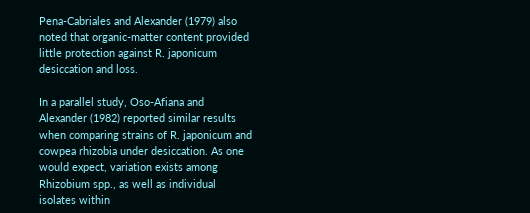Pena-Cabriales and Alexander (1979) also noted that organic-matter content provided little protection against R. japonicum desiccation and loss.

In a parallel study, Oso-Afiana and Alexander (1982) reported similar results when comparing strains of R. japonicum and cowpea rhizobia under desiccation. As one would expect, variation exists among Rhizobium spp., as well as individual isolates within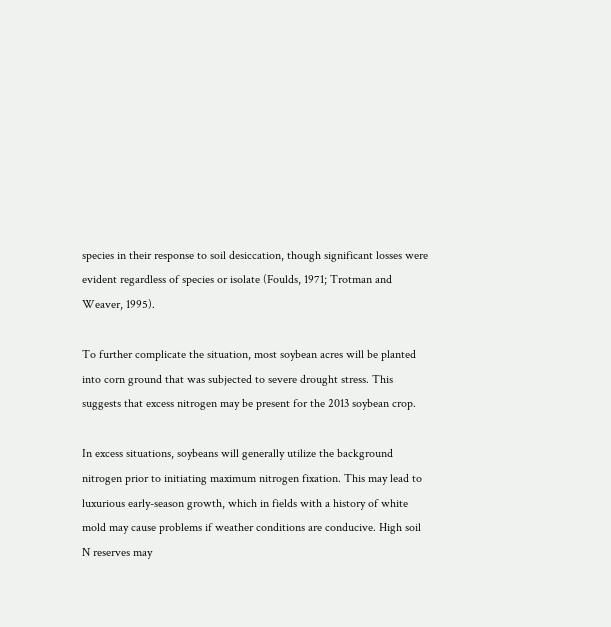species in their response to soil desiccation, though significant losses were evident regardless of species or isolate (Foulds, 1971; Trotman and Weaver, 1995).

To further complicate the situation, most soybean acres will be planted into corn ground that was subjected to severe drought stress. This suggests that excess nitrogen may be present for the 2013 soybean crop.

In excess situations, soybeans will generally utilize the background nitrogen prior to initiating maximum nitrogen fixation. This may lead to luxurious early-season growth, which in fields with a history of white mold may cause problems if weather conditions are conducive. High soil N reserves may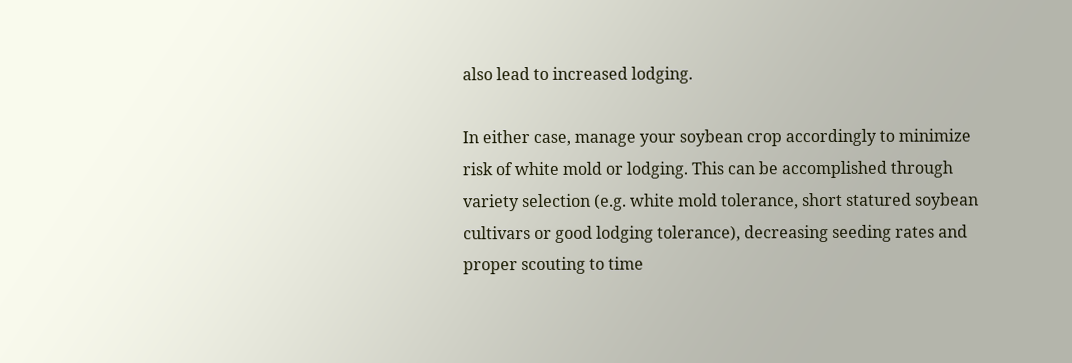also lead to increased lodging.

In either case, manage your soybean crop accordingly to minimize risk of white mold or lodging. This can be accomplished through variety selection (e.g. white mold tolerance, short statured soybean cultivars or good lodging tolerance), decreasing seeding rates and proper scouting to time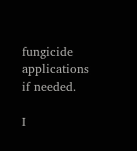fungicide applications if needed.

I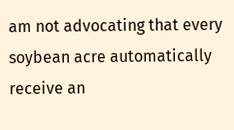am not advocating that every soybean acre automatically receive an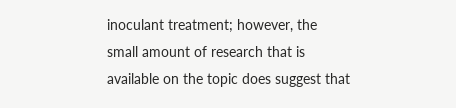inoculant treatment; however, the small amount of research that is available on the topic does suggest that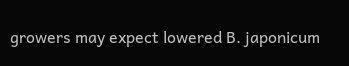growers may expect lowered B. japonicum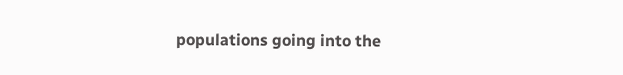populations going into the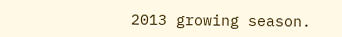2013 growing season.